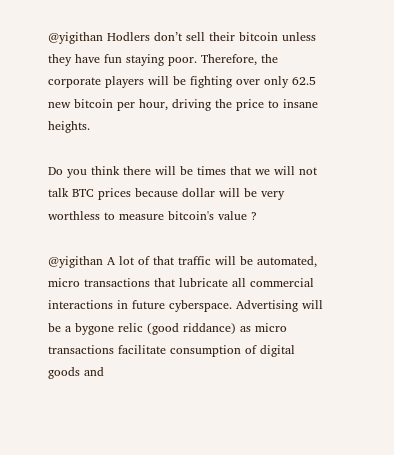@yigithan Hodlers don’t sell their bitcoin unless they have fun staying poor. Therefore, the corporate players will be fighting over only 62.5 new bitcoin per hour, driving the price to insane heights.

Do you think there will be times that we will not talk BTC prices because dollar will be very worthless to measure bitcoin's value ?

@yigithan A lot of that traffic will be automated, micro transactions that lubricate all commercial interactions in future cyberspace. Advertising will be a bygone relic (good riddance) as micro transactions facilitate consumption of digital goods and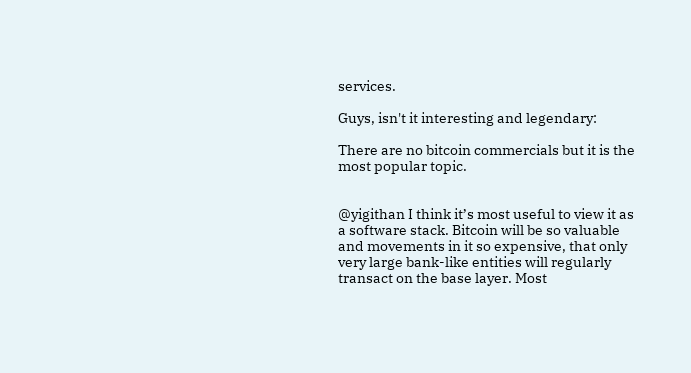services.

Guys, isn't it interesting and legendary:

There are no bitcoin commercials but it is the most popular topic.


@yigithan I think it’s most useful to view it as a software stack. Bitcoin will be so valuable and movements in it so expensive, that only very large bank-like entities will regularly transact on the base layer. Most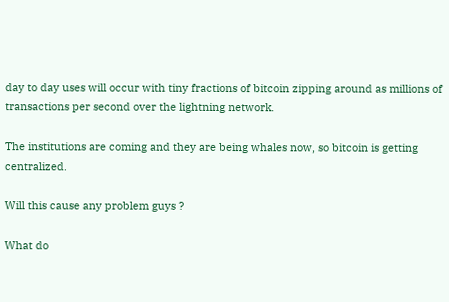day to day uses will occur with tiny fractions of bitcoin zipping around as millions of transactions per second over the lightning network.

The institutions are coming and they are being whales now, so bitcoin is getting centralized.

Will this cause any problem guys ?

What do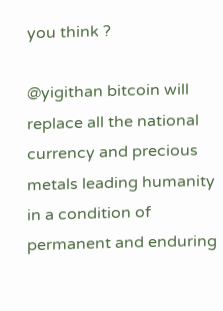you think ?

@yigithan bitcoin will replace all the national currency and precious metals leading humanity in a condition of permanent and enduring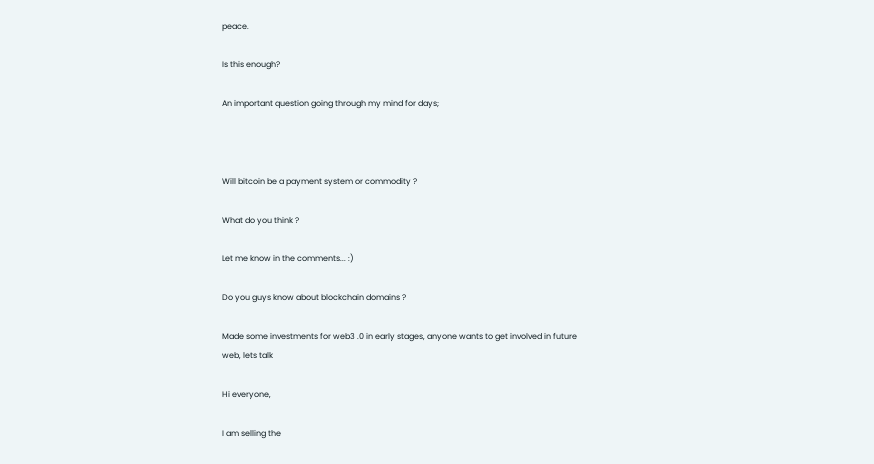peace.

Is this enough?

An important question going through my mind for days;



Will bitcoin be a payment system or commodity ?

What do you think ?

Let me know in the comments... :)

Do you guys know about blockchain domains ?

Made some investments for web3 .0 in early stages, anyone wants to get involved in future web, lets talk

Hi everyone,

I am selling the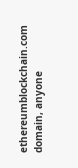ethereumblockchain.com domain, anyone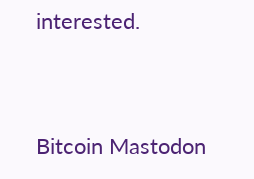interested.


Bitcoin Mastodon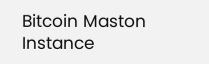Bitcoin Maston Instance